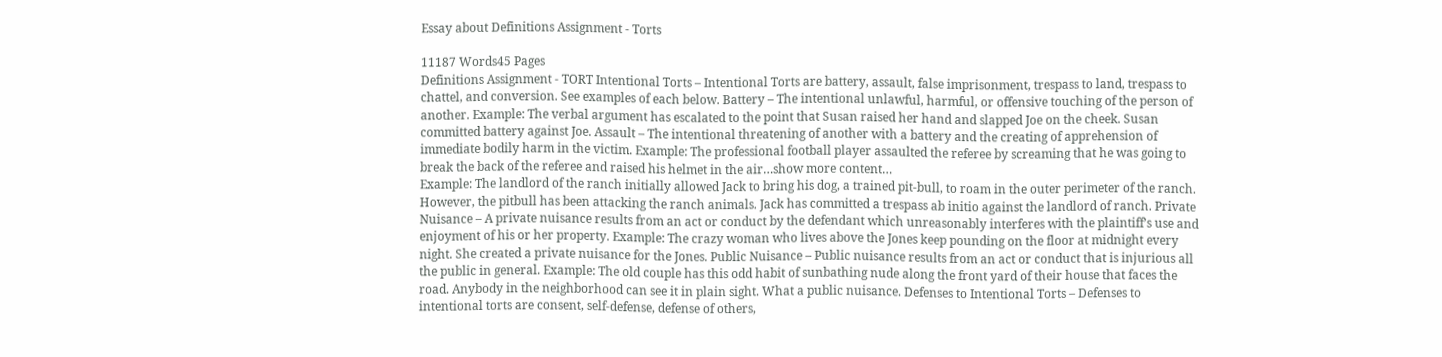Essay about Definitions Assignment - Torts

11187 Words45 Pages
Definitions Assignment - TORT Intentional Torts – Intentional Torts are battery, assault, false imprisonment, trespass to land, trespass to chattel, and conversion. See examples of each below. Battery – The intentional unlawful, harmful, or offensive touching of the person of another. Example: The verbal argument has escalated to the point that Susan raised her hand and slapped Joe on the cheek. Susan committed battery against Joe. Assault – The intentional threatening of another with a battery and the creating of apprehension of immediate bodily harm in the victim. Example: The professional football player assaulted the referee by screaming that he was going to break the back of the referee and raised his helmet in the air…show more content…
Example: The landlord of the ranch initially allowed Jack to bring his dog, a trained pit-bull, to roam in the outer perimeter of the ranch. However, the pitbull has been attacking the ranch animals. Jack has committed a trespass ab initio against the landlord of ranch. Private Nuisance – A private nuisance results from an act or conduct by the defendant which unreasonably interferes with the plaintiff’s use and enjoyment of his or her property. Example: The crazy woman who lives above the Jones keep pounding on the floor at midnight every night. She created a private nuisance for the Jones. Public Nuisance – Public nuisance results from an act or conduct that is injurious all the public in general. Example: The old couple has this odd habit of sunbathing nude along the front yard of their house that faces the road. Anybody in the neighborhood can see it in plain sight. What a public nuisance. Defenses to Intentional Torts – Defenses to intentional torts are consent, self-defense, defense of others,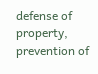defense of property, prevention of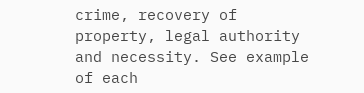crime, recovery of property, legal authority and necessity. See example of each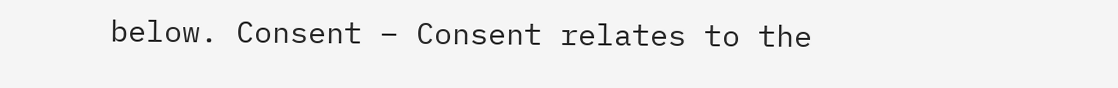below. Consent – Consent relates to the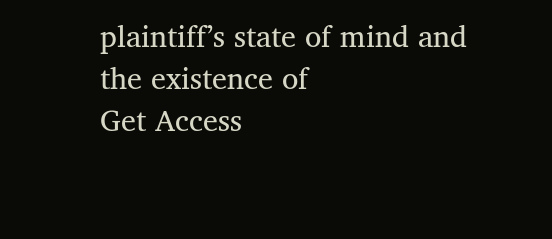plaintiff’s state of mind and the existence of
Get Access